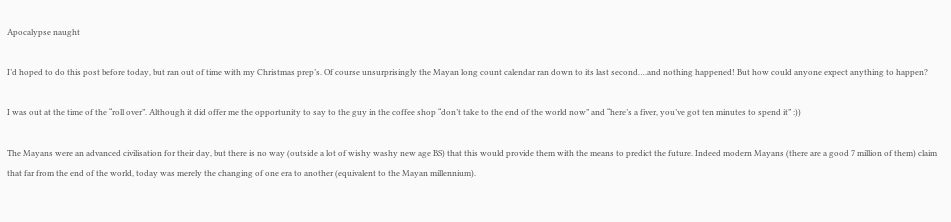Apocalypse naught

I’d hoped to do this post before today, but ran out of time with my Christmas prep’s. Of course unsurprisingly the Mayan long count calendar ran down to its last second….and nothing happened! But how could anyone expect anything to happen?

I was out at the time of the “roll over”. Although it did offer me the opportunity to say to the guy in the coffee shop “don’t take to the end of the world now” and “here’s a fiver, you’ve got ten minutes to spend it” :))

The Mayans were an advanced civilisation for their day, but there is no way (outside a lot of wishy washy new age BS) that this would provide them with the means to predict the future. Indeed modern Mayans (there are a good 7 million of them) claim that far from the end of the world, today was merely the changing of one era to another (equivalent to the Mayan millennium).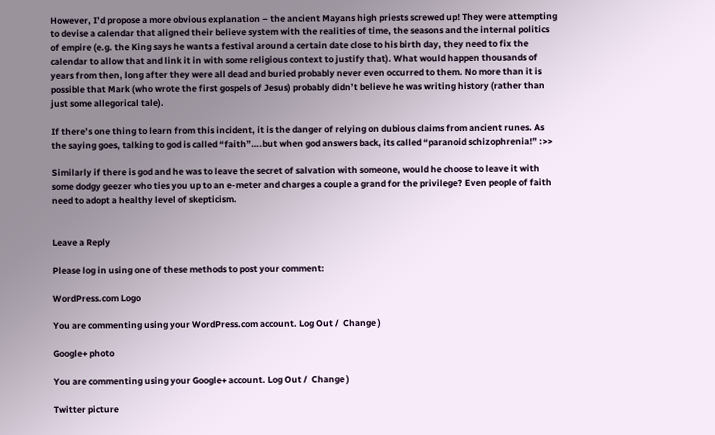However, I’d propose a more obvious explanation – the ancient Mayans high priests screwed up! They were attempting to devise a calendar that aligned their believe system with the realities of time, the seasons and the internal politics of empire (e.g. the King says he wants a festival around a certain date close to his birth day, they need to fix the calendar to allow that and link it in with some religious context to justify that). What would happen thousands of years from then, long after they were all dead and buried probably never even occurred to them. No more than it is possible that Mark (who wrote the first gospels of Jesus) probably didn’t believe he was writing history (rather than just some allegorical tale).

If there’s one thing to learn from this incident, it is the danger of relying on dubious claims from ancient runes. As the saying goes, talking to god is called “faith”….but when god answers back, its called “paranoid schizophrenia!” :>>

Similarly if there is god and he was to leave the secret of salvation with someone, would he choose to leave it with some dodgy geezer who ties you up to an e-meter and charges a couple a grand for the privilege? Even people of faith need to adopt a healthy level of skepticism.


Leave a Reply

Please log in using one of these methods to post your comment:

WordPress.com Logo

You are commenting using your WordPress.com account. Log Out /  Change )

Google+ photo

You are commenting using your Google+ account. Log Out /  Change )

Twitter picture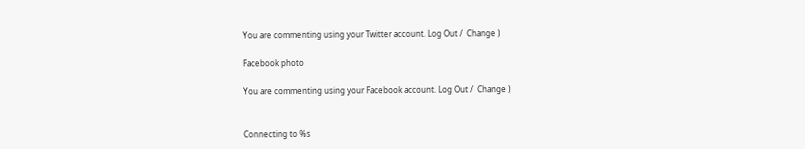You are commenting using your Twitter account. Log Out /  Change )

Facebook photo

You are commenting using your Facebook account. Log Out /  Change )


Connecting to %s